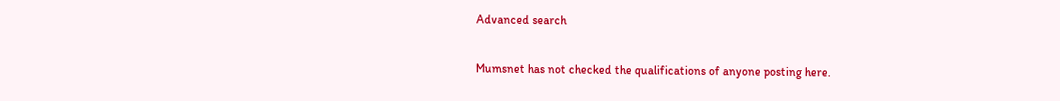Advanced search

Mumsnet has not checked the qualifications of anyone posting here.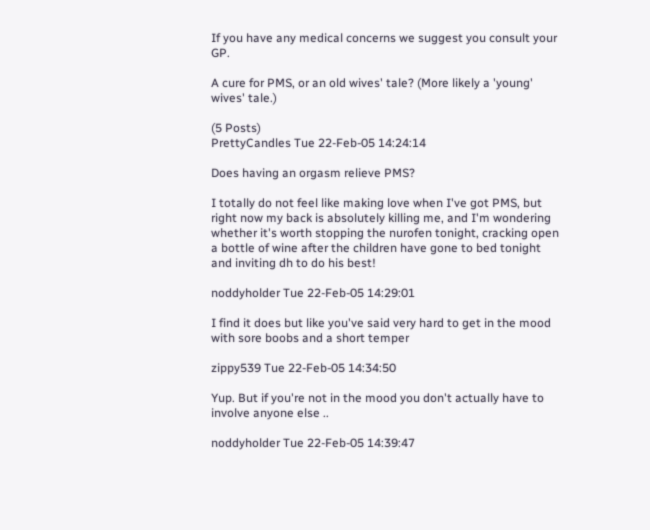If you have any medical concerns we suggest you consult your GP.

A cure for PMS, or an old wives' tale? (More likely a 'young' wives' tale.)

(5 Posts)
PrettyCandles Tue 22-Feb-05 14:24:14

Does having an orgasm relieve PMS?

I totally do not feel like making love when I've got PMS, but right now my back is absolutely killing me, and I'm wondering whether it's worth stopping the nurofen tonight, cracking open a bottle of wine after the children have gone to bed tonight and inviting dh to do his best!

noddyholder Tue 22-Feb-05 14:29:01

I find it does but like you've said very hard to get in the mood with sore boobs and a short temper

zippy539 Tue 22-Feb-05 14:34:50

Yup. But if you're not in the mood you don't actually have to involve anyone else ..

noddyholder Tue 22-Feb-05 14:39:47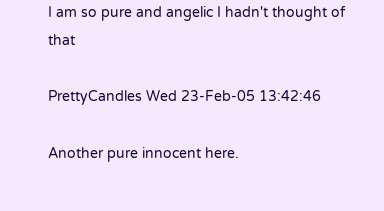I am so pure and angelic I hadn't thought of that

PrettyCandles Wed 23-Feb-05 13:42:46

Another pure innocent here.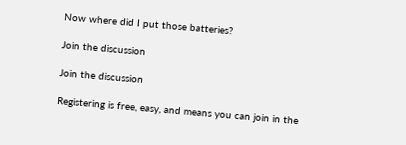Now where did I put those batteries?

Join the discussion

Join the discussion

Registering is free, easy, and means you can join in the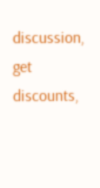discussion, get discounts,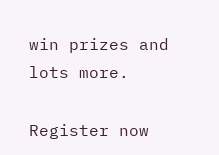win prizes and lots more.

Register now